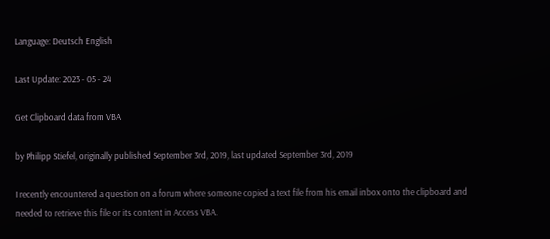Language: Deutsch English

Last Update: 2023 - 05 - 24

Get Clipboard data from VBA

by Philipp Stiefel, originally published September 3rd, 2019, last updated September 3rd, 2019

I recently encountered a question on a forum where someone copied a text file from his email inbox onto the clipboard and needed to retrieve this file or its content in Access VBA.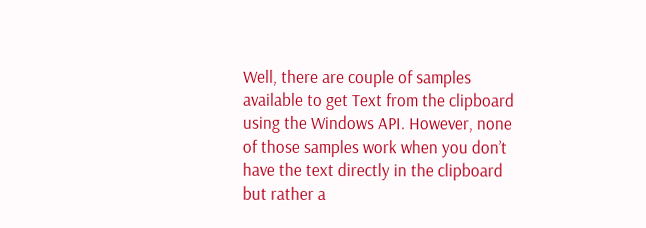Well, there are couple of samples available to get Text from the clipboard using the Windows API. However, none of those samples work when you don’t have the text directly in the clipboard but rather a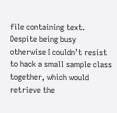file containing text. Despite being busy otherwise I couldn’t resist to hack a small sample class together, which would retrieve the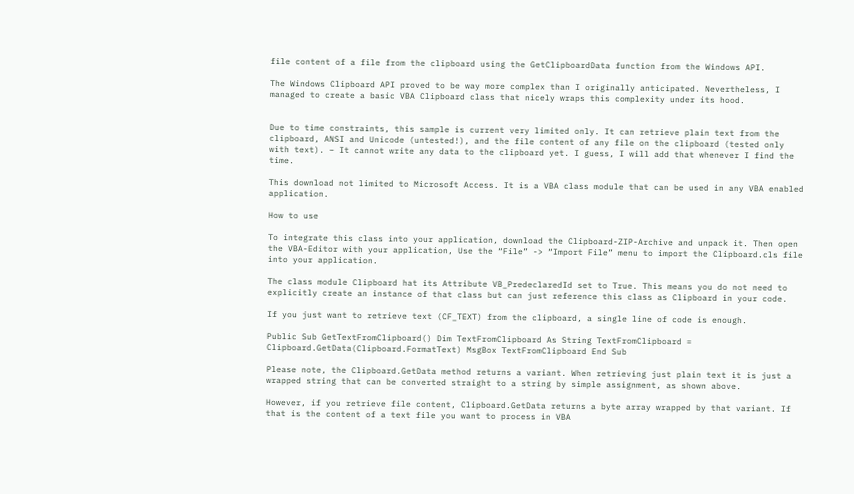file content of a file from the clipboard using the GetClipboardData function from the Windows API.

The Windows Clipboard API proved to be way more complex than I originally anticipated. Nevertheless, I managed to create a basic VBA Clipboard class that nicely wraps this complexity under its hood.


Due to time constraints, this sample is current very limited only. It can retrieve plain text from the clipboard, ANSI and Unicode (untested!), and the file content of any file on the clipboard (tested only with text). – It cannot write any data to the clipboard yet. I guess, I will add that whenever I find the time.

This download not limited to Microsoft Access. It is a VBA class module that can be used in any VBA enabled application.

How to use

To integrate this class into your application, download the Clipboard-ZIP-Archive and unpack it. Then open the VBA-Editor with your application, Use the “File” -> “Import File” menu to import the Clipboard.cls file into your application.

The class module Clipboard hat its Attribute VB_PredeclaredId set to True. This means you do not need to explicitly create an instance of that class but can just reference this class as Clipboard in your code.

If you just want to retrieve text (CF_TEXT) from the clipboard, a single line of code is enough.

Public Sub GetTextFromClipboard() Dim TextFromClipboard As String TextFromClipboard = Clipboard.GetData(Clipboard.FormatText) MsgBox TextFromClipboard End Sub

Please note, the Clipboard.GetData method returns a variant. When retrieving just plain text it is just a wrapped string that can be converted straight to a string by simple assignment, as shown above.

However, if you retrieve file content, Clipboard.GetData returns a byte array wrapped by that variant. If that is the content of a text file you want to process in VBA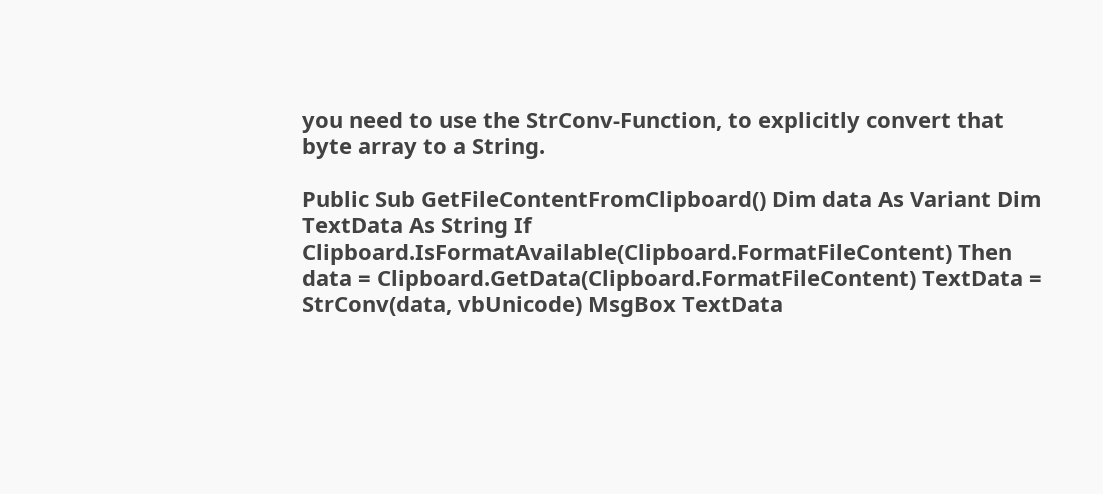you need to use the StrConv-Function, to explicitly convert that byte array to a String.

Public Sub GetFileContentFromClipboard() Dim data As Variant Dim TextData As String If Clipboard.IsFormatAvailable(Clipboard.FormatFileContent) Then data = Clipboard.GetData(Clipboard.FormatFileContent) TextData = StrConv(data, vbUnicode) MsgBox TextData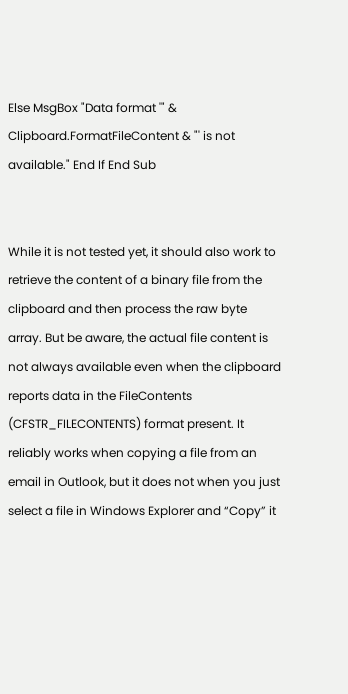Else MsgBox "Data format '" & Clipboard.FormatFileContent & "' is not available." End If End Sub


While it is not tested yet, it should also work to retrieve the content of a binary file from the clipboard and then process the raw byte array. But be aware, the actual file content is not always available even when the clipboard reports data in the FileContents (CFSTR_FILECONTENTS) format present. It reliably works when copying a file from an email in Outlook, but it does not when you just select a file in Windows Explorer and “Copy” it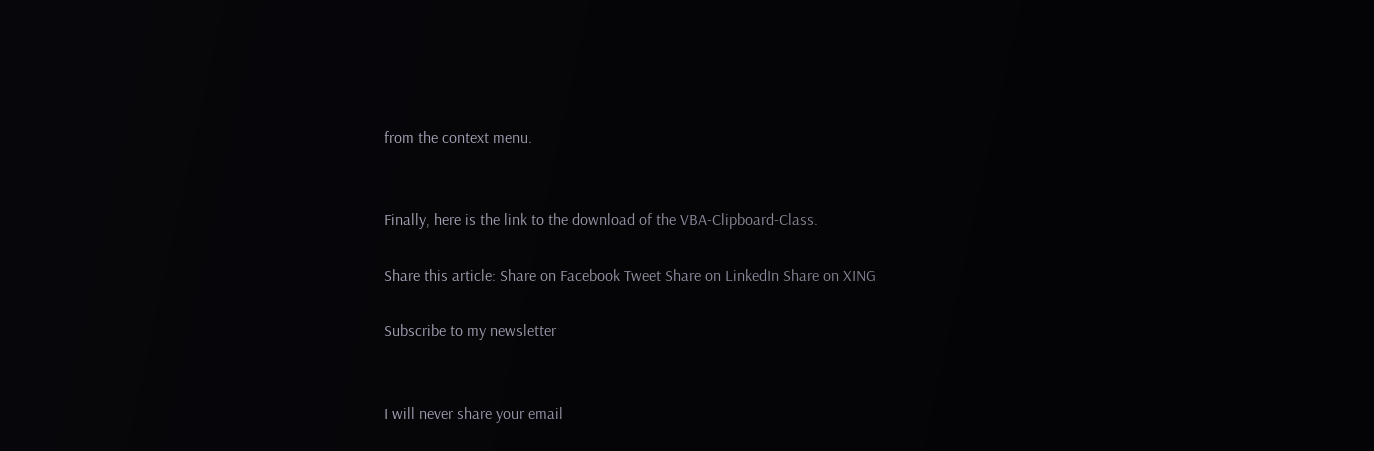from the context menu.


Finally, here is the link to the download of the VBA-Clipboard-Class.

Share this article: Share on Facebook Tweet Share on LinkedIn Share on XING

Subscribe to my newsletter


I will never share your email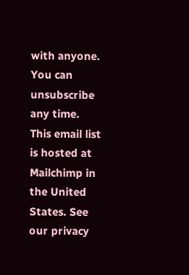with anyone. You can unsubscribe any time.
This email list is hosted at Mailchimp in the United States. See our privacy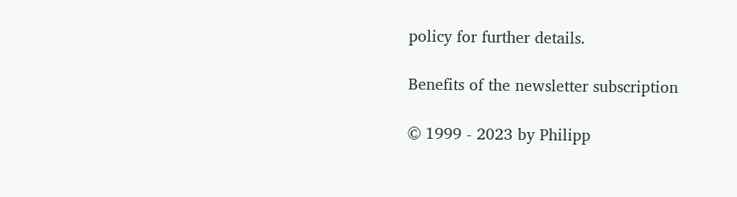policy for further details.

Benefits of the newsletter subscription

© 1999 - 2023 by Philipp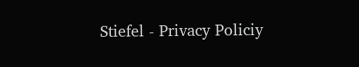Stiefel - Privacy Policiy